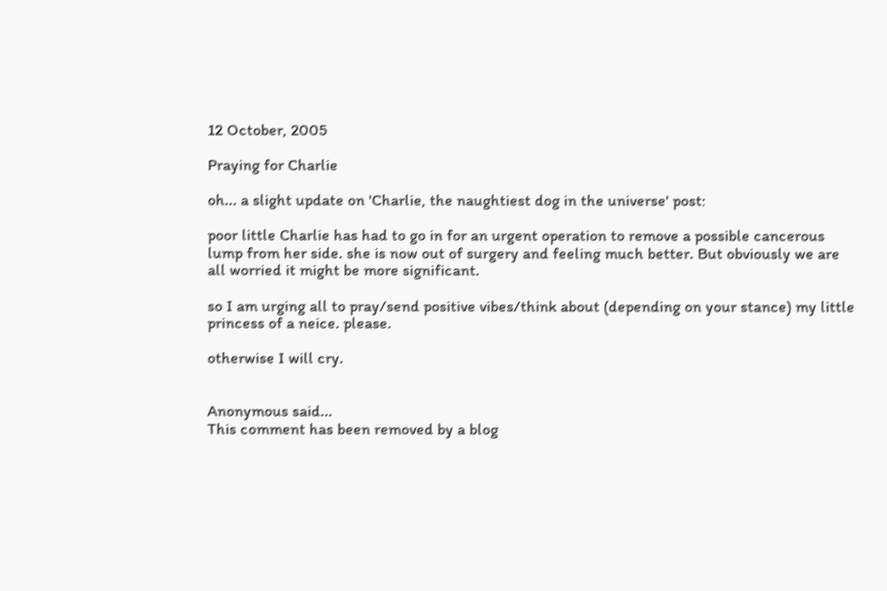12 October, 2005

Praying for Charlie

oh... a slight update on 'Charlie, the naughtiest dog in the universe' post:

poor little Charlie has had to go in for an urgent operation to remove a possible cancerous lump from her side. she is now out of surgery and feeling much better. But obviously we are all worried it might be more significant.

so I am urging all to pray/send positive vibes/think about (depending on your stance) my little princess of a neice. please.

otherwise I will cry.


Anonymous said...
This comment has been removed by a blog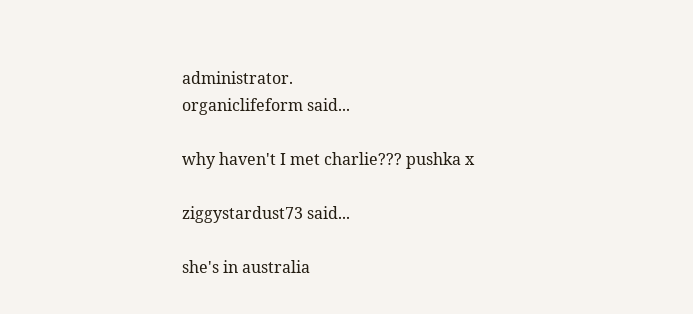administrator.
organiclifeform said...

why haven't I met charlie??? pushka x

ziggystardust73 said...

she's in australia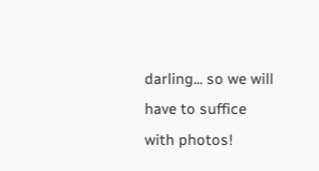darling... so we will have to suffice with photos!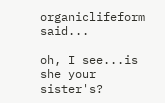organiclifeform said...

oh, I see...is she your sister's?